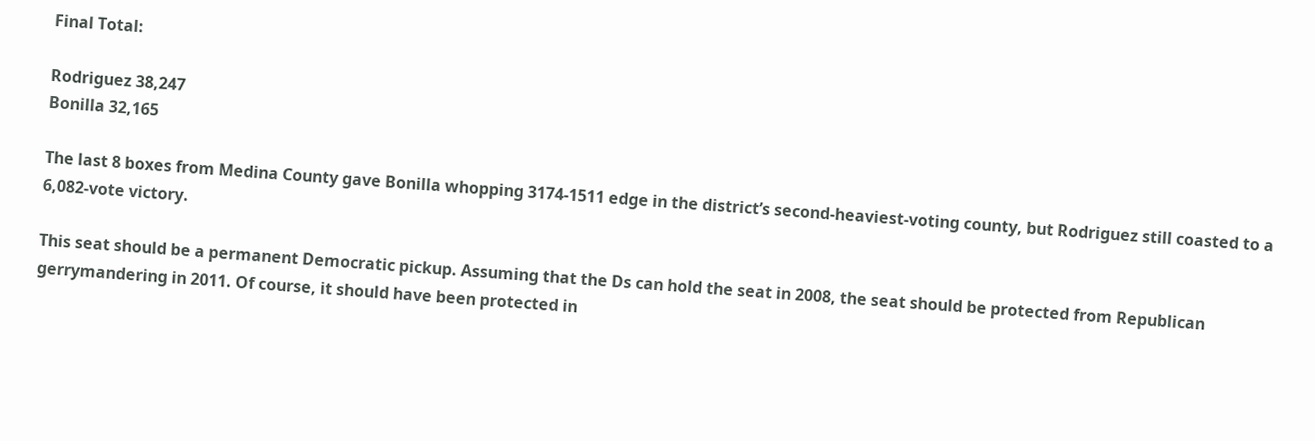Final Total:

Rodriguez 38,247
Bonilla 32,165

The last 8 boxes from Medina County gave Bonilla whopping 3174-1511 edge in the district’s second-heaviest-voting county, but Rodriguez still coasted to a 6,082-vote victory.

This seat should be a permanent Democratic pickup. Assuming that the Ds can hold the seat in 2008, the seat should be protected from Republican gerrymandering in 2011. Of course, it should have been protected in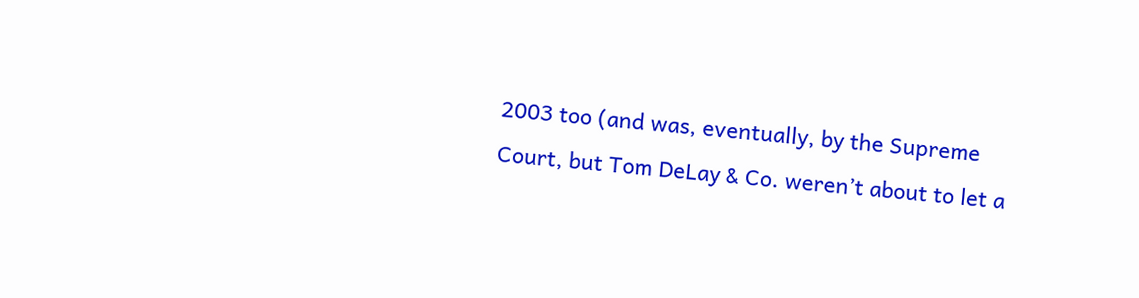2003 too (and was, eventually, by the Supreme Court, but Tom DeLay & Co. weren’t about to let a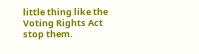little thing like the Voting Rights Act stop them.